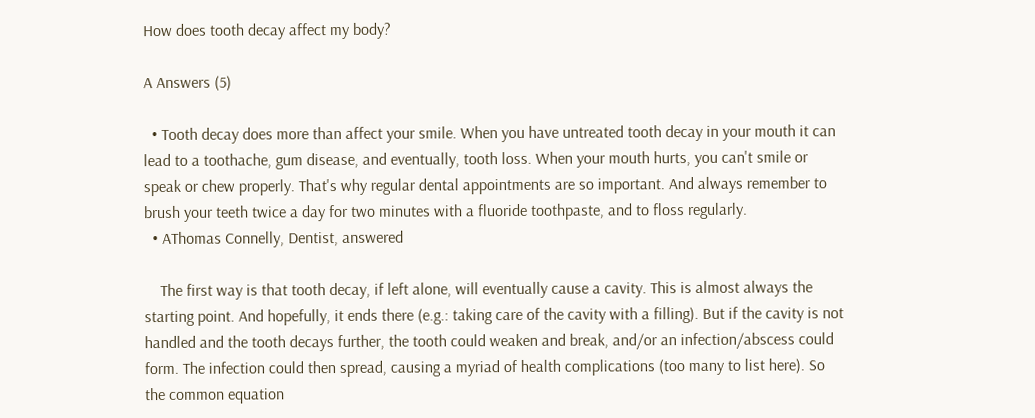How does tooth decay affect my body?

A Answers (5)

  • Tooth decay does more than affect your smile. When you have untreated tooth decay in your mouth it can lead to a toothache, gum disease, and eventually, tooth loss. When your mouth hurts, you can't smile or speak or chew properly. That's why regular dental appointments are so important. And always remember to brush your teeth twice a day for two minutes with a fluoride toothpaste, and to floss regularly.
  • AThomas Connelly, Dentist, answered

    The first way is that tooth decay, if left alone, will eventually cause a cavity. This is almost always the starting point. And hopefully, it ends there (e.g.: taking care of the cavity with a filling). But if the cavity is not handled and the tooth decays further, the tooth could weaken and break, and/or an infection/abscess could form. The infection could then spread, causing a myriad of health complications (too many to list here). So the common equation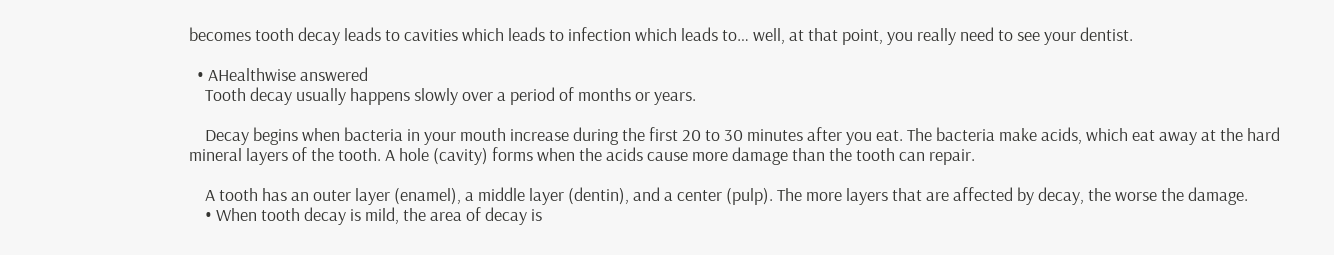becomes tooth decay leads to cavities which leads to infection which leads to… well, at that point, you really need to see your dentist.

  • AHealthwise answered
    Tooth decay usually happens slowly over a period of months or years.

    Decay begins when bacteria in your mouth increase during the first 20 to 30 minutes after you eat. The bacteria make acids, which eat away at the hard mineral layers of the tooth. A hole (cavity) forms when the acids cause more damage than the tooth can repair.

    A tooth has an outer layer (enamel), a middle layer (dentin), and a center (pulp). The more layers that are affected by decay, the worse the damage.
    • When tooth decay is mild, the area of decay is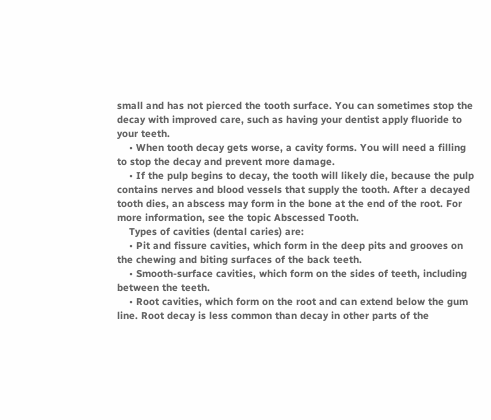small and has not pierced the tooth surface. You can sometimes stop the decay with improved care, such as having your dentist apply fluoride to your teeth.
    • When tooth decay gets worse, a cavity forms. You will need a filling to stop the decay and prevent more damage.
    • If the pulp begins to decay, the tooth will likely die, because the pulp contains nerves and blood vessels that supply the tooth. After a decayed tooth dies, an abscess may form in the bone at the end of the root. For more information, see the topic Abscessed Tooth.
    Types of cavities (dental caries) are:
    • Pit and fissure cavities, which form in the deep pits and grooves on the chewing and biting surfaces of the back teeth.
    • Smooth-surface cavities, which form on the sides of teeth, including between the teeth.
    • Root cavities, which form on the root and can extend below the gum line. Root decay is less common than decay in other parts of the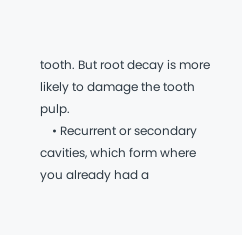tooth. But root decay is more likely to damage the tooth pulp.
    • Recurrent or secondary cavities, which form where you already had a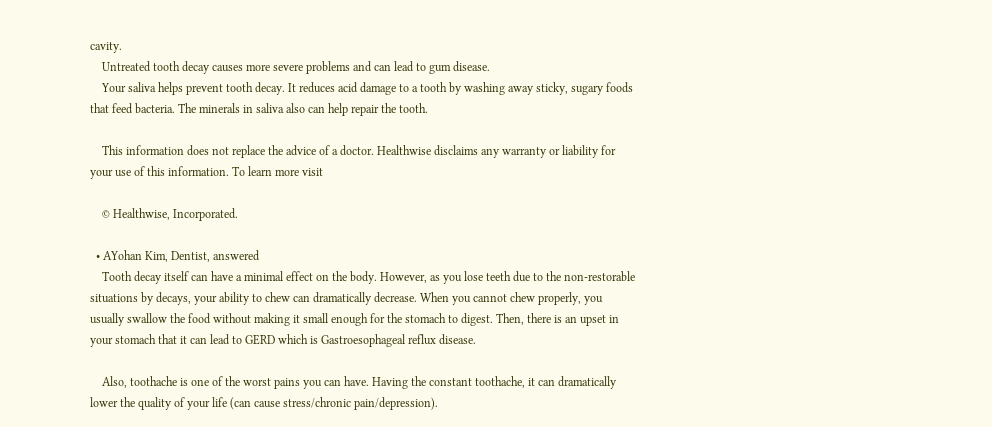cavity.
    Untreated tooth decay causes more severe problems and can lead to gum disease.
    Your saliva helps prevent tooth decay. It reduces acid damage to a tooth by washing away sticky, sugary foods that feed bacteria. The minerals in saliva also can help repair the tooth.

    This information does not replace the advice of a doctor. Healthwise disclaims any warranty or liability for your use of this information. To learn more visit

    © Healthwise, Incorporated.

  • AYohan Kim, Dentist, answered
    Tooth decay itself can have a minimal effect on the body. However, as you lose teeth due to the non-restorable situations by decays, your ability to chew can dramatically decrease. When you cannot chew properly, you usually swallow the food without making it small enough for the stomach to digest. Then, there is an upset in your stomach that it can lead to GERD which is Gastroesophageal reflux disease.

    Also, toothache is one of the worst pains you can have. Having the constant toothache, it can dramatically lower the quality of your life (can cause stress/chronic pain/depression).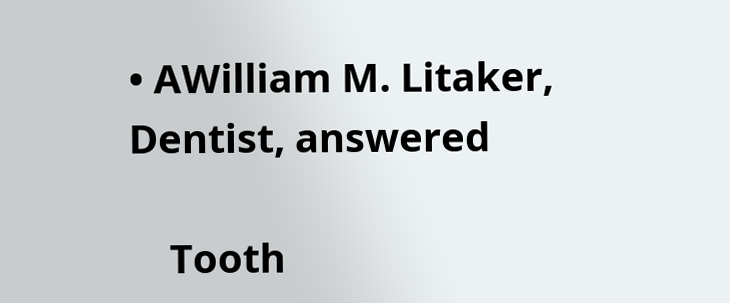• AWilliam M. Litaker, Dentist, answered

    Tooth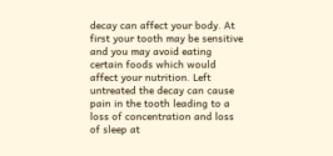decay can affect your body. At first your tooth may be sensitive and you may avoid eating certain foods which would affect your nutrition. Left untreated the decay can cause pain in the tooth leading to a loss of concentration and loss of sleep at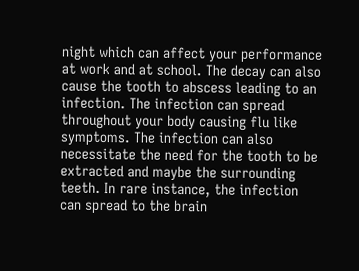night which can affect your performance at work and at school. The decay can also cause the tooth to abscess leading to an infection. The infection can spread throughout your body causing flu like symptoms. The infection can also necessitate the need for the tooth to be extracted and maybe the surrounding teeth. In rare instance, the infection can spread to the brain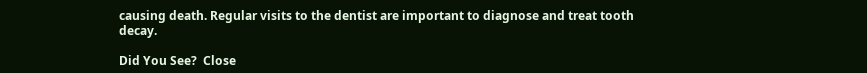causing death. Regular visits to the dentist are important to diagnose and treat tooth decay.

Did You See?  Close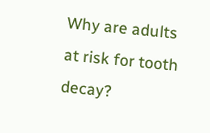Why are adults at risk for tooth decay?